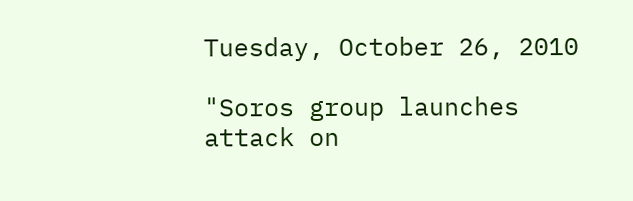Tuesday, October 26, 2010

"Soros group launches attack on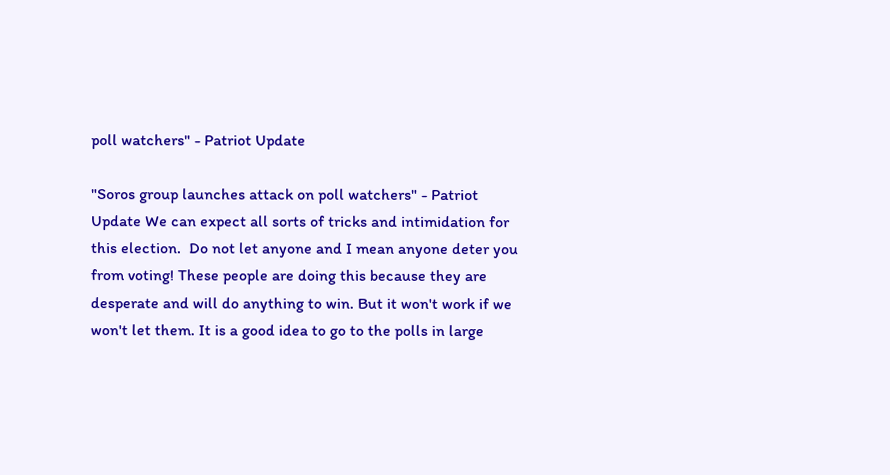poll watchers" - Patriot Update

"Soros group launches attack on poll watchers" - Patriot Update We can expect all sorts of tricks and intimidation for this election.  Do not let anyone and I mean anyone deter you from voting! These people are doing this because they are desperate and will do anything to win. But it won't work if we won't let them. It is a good idea to go to the polls in large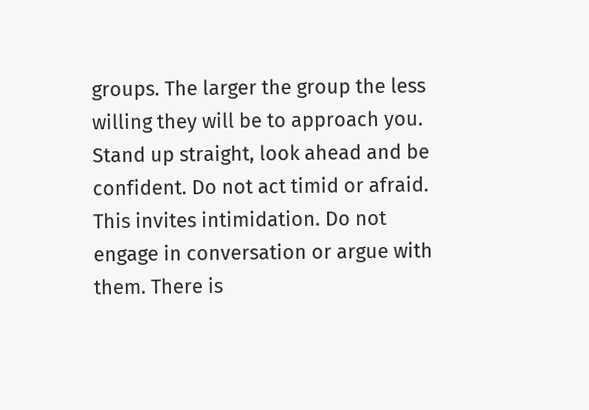groups. The larger the group the less willing they will be to approach you. Stand up straight, look ahead and be confident. Do not act timid or afraid. This invites intimidation. Do not engage in conversation or argue with them. There is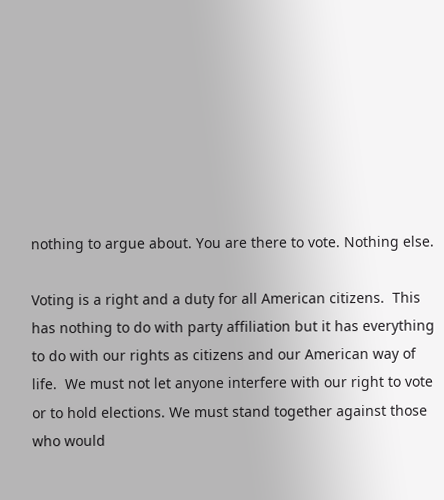nothing to argue about. You are there to vote. Nothing else.

Voting is a right and a duty for all American citizens.  This has nothing to do with party affiliation but it has everything to do with our rights as citizens and our American way of life.  We must not let anyone interfere with our right to vote or to hold elections. We must stand together against those who would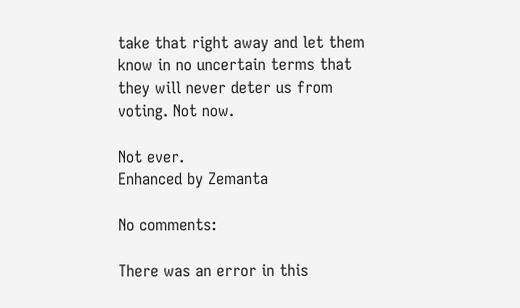take that right away and let them know in no uncertain terms that they will never deter us from voting. Not now.

Not ever.
Enhanced by Zemanta

No comments:

There was an error in this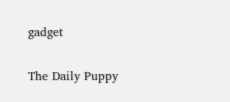gadget

The Daily Puppy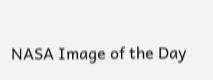NASA Image of the Day